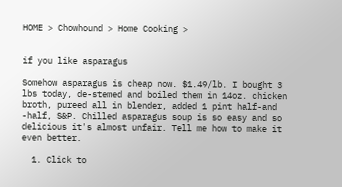HOME > Chowhound > Home Cooking >


if you like asparagus

Somehow asparagus is cheap now. $1.49/lb. I bought 3 lbs today, de-stemed and boiled them in 14oz. chicken broth, pureed all in blender, added 1 pint half-and -half, S&P. Chilled asparagus soup is so easy and so delicious it's almost unfair. Tell me how to make it even better.

  1. Click to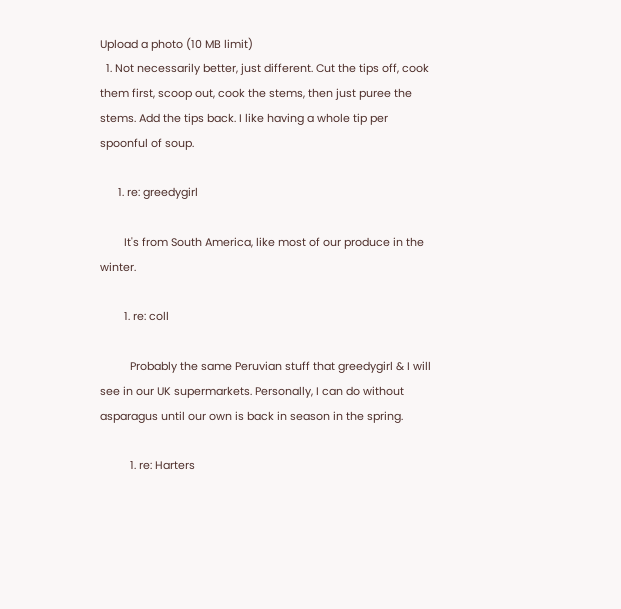Upload a photo (10 MB limit)
  1. Not necessarily better, just different. Cut the tips off, cook them first, scoop out, cook the stems, then just puree the stems. Add the tips back. I like having a whole tip per spoonful of soup.

      1. re: greedygirl

        It's from South America, like most of our produce in the winter.

        1. re: coll

          Probably the same Peruvian stuff that greedygirl & I will see in our UK supermarkets. Personally, I can do without asparagus until our own is back in season in the spring.

          1. re: Harters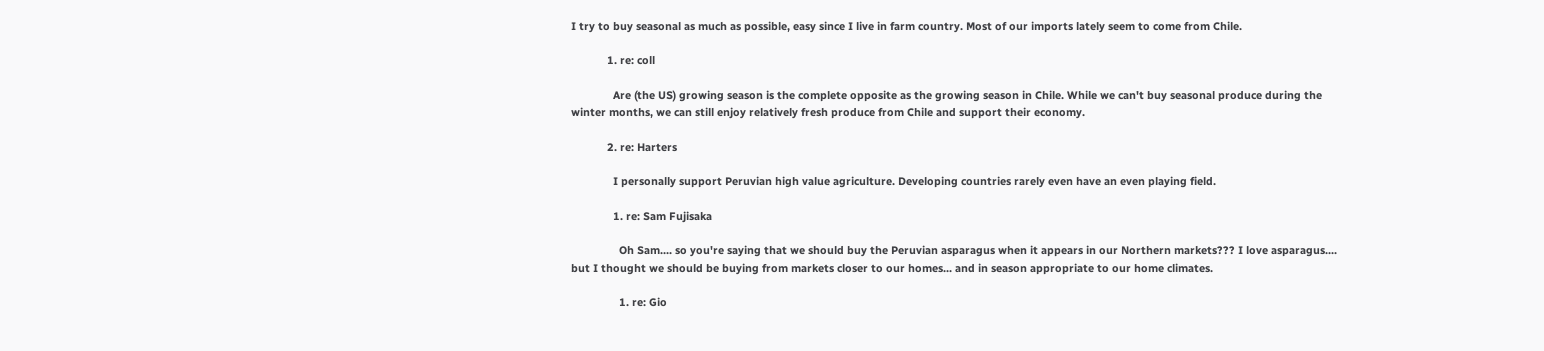I try to buy seasonal as much as possible, easy since I live in farm country. Most of our imports lately seem to come from Chile.

            1. re: coll

              Are (the US) growing season is the complete opposite as the growing season in Chile. While we can't buy seasonal produce during the winter months, we can still enjoy relatively fresh produce from Chile and support their economy.

            2. re: Harters

              I personally support Peruvian high value agriculture. Developing countries rarely even have an even playing field.

              1. re: Sam Fujisaka

                Oh Sam.... so you're saying that we should buy the Peruvian asparagus when it appears in our Northern markets??? I love asparagus.... but I thought we should be buying from markets closer to our homes... and in season appropriate to our home climates.

                1. re: Gio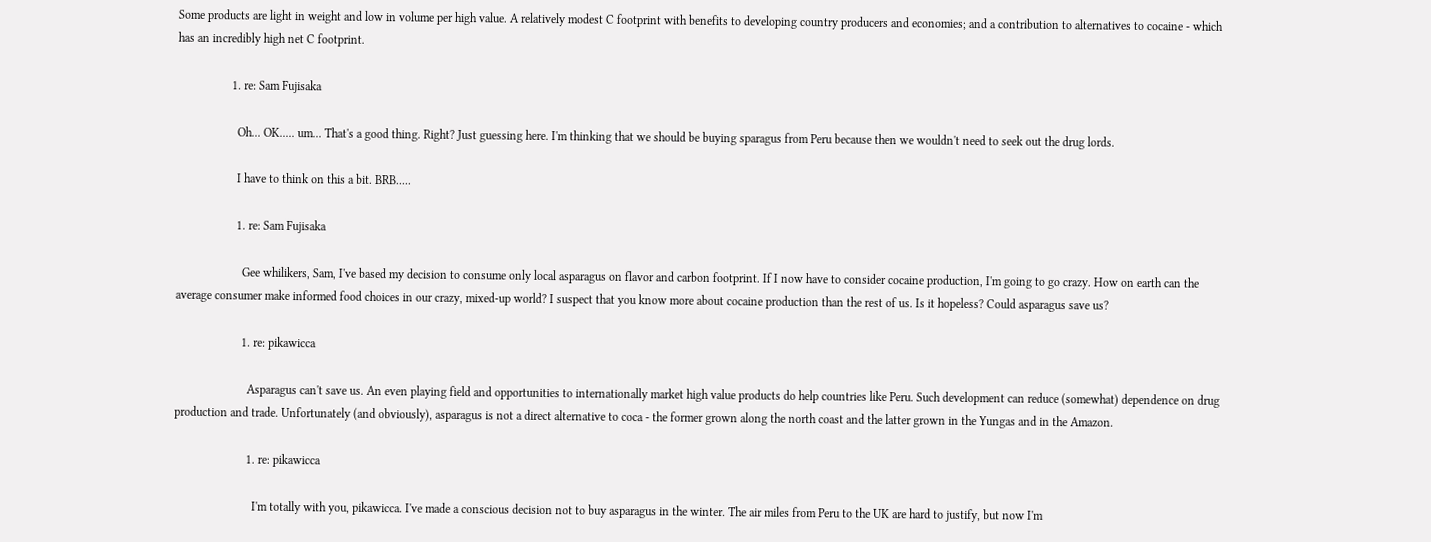Some products are light in weight and low in volume per high value. A relatively modest C footprint with benefits to developing country producers and economies; and a contribution to alternatives to cocaine - which has an incredibly high net C footprint.

                  1. re: Sam Fujisaka

                    Oh... OK..... um... That's a good thing. Right? Just guessing here. I'm thinking that we should be buying sparagus from Peru because then we wouldn't need to seek out the drug lords.

                    I have to think on this a bit. BRB.....

                    1. re: Sam Fujisaka

                      Gee whilikers, Sam, I've based my decision to consume only local asparagus on flavor and carbon footprint. If I now have to consider cocaine production, I'm going to go crazy. How on earth can the average consumer make informed food choices in our crazy, mixed-up world? I suspect that you know more about cocaine production than the rest of us. Is it hopeless? Could asparagus save us?

                      1. re: pikawicca

                        Asparagus can't save us. An even playing field and opportunities to internationally market high value products do help countries like Peru. Such development can reduce (somewhat) dependence on drug production and trade. Unfortunately (and obviously), asparagus is not a direct alternative to coca - the former grown along the north coast and the latter grown in the Yungas and in the Amazon.

                        1. re: pikawicca

                          I'm totally with you, pikawicca. I've made a conscious decision not to buy asparagus in the winter. The air miles from Peru to the UK are hard to justify, but now I'm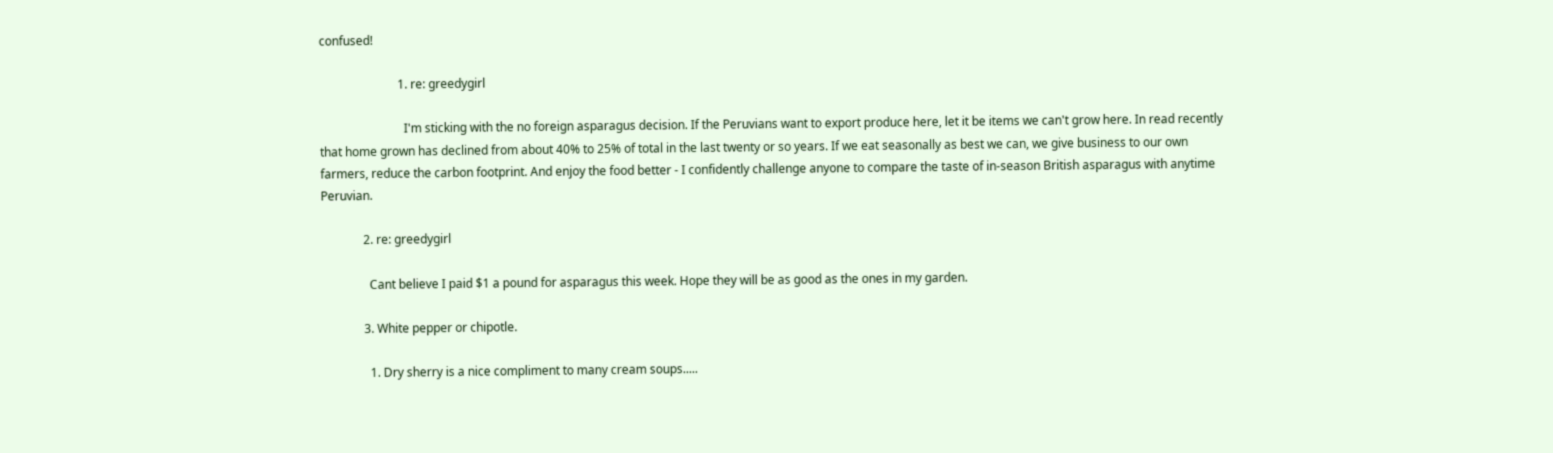confused!

                          1. re: greedygirl

                            I'm sticking with the no foreign asparagus decision. If the Peruvians want to export produce here, let it be items we can't grow here. In read recently that home grown has declined from about 40% to 25% of total in the last twenty or so years. If we eat seasonally as best we can, we give business to our own farmers, reduce the carbon footprint. And enjoy the food better - I confidently challenge anyone to compare the taste of in-season British asparagus with anytime Peruvian.

              2. re: greedygirl

                Cant believe I paid $1 a pound for asparagus this week. Hope they will be as good as the ones in my garden.

              3. White pepper or chipotle.

                1. Dry sherry is a nice compliment to many cream soups.....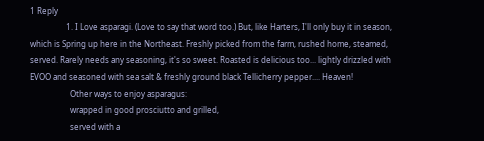1 Reply
                  1. I Love asparagi. (Love to say that word too.) But, like Harters, I'll only buy it in season, which is Spring up here in the Northeast. Freshly picked from the farm, rushed home, steamed, served. Rarely needs any seasoning, it's so sweet. Roasted is delicious too... lightly drizzled with EVOO and seasoned with sea salt & freshly ground black Tellicherry pepper.... Heaven!
                    Other ways to enjoy asparagus:
                    wrapped in good prosciutto and grilled,
                    served with a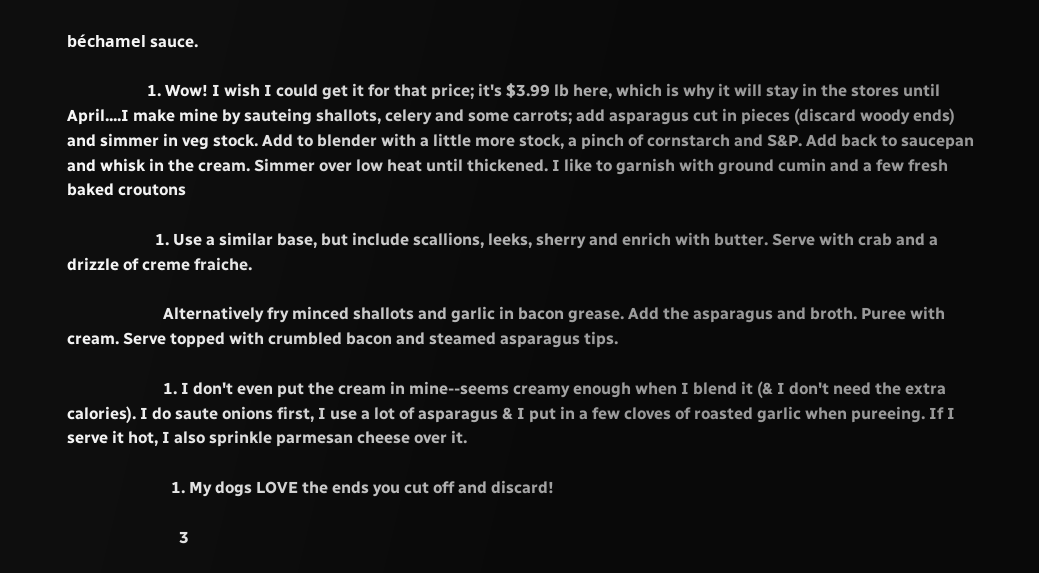béchamel sauce.

                    1. Wow! I wish I could get it for that price; it's $3.99 lb here, which is why it will stay in the stores until April....I make mine by sauteing shallots, celery and some carrots; add asparagus cut in pieces (discard woody ends) and simmer in veg stock. Add to blender with a little more stock, a pinch of cornstarch and S&P. Add back to saucepan and whisk in the cream. Simmer over low heat until thickened. I like to garnish with ground cumin and a few fresh baked croutons

                      1. Use a similar base, but include scallions, leeks, sherry and enrich with butter. Serve with crab and a drizzle of creme fraiche.

                        Alternatively fry minced shallots and garlic in bacon grease. Add the asparagus and broth. Puree with cream. Serve topped with crumbled bacon and steamed asparagus tips.

                        1. I don't even put the cream in mine--seems creamy enough when I blend it (& I don't need the extra calories). I do saute onions first, I use a lot of asparagus & I put in a few cloves of roasted garlic when pureeing. If I serve it hot, I also sprinkle parmesan cheese over it.

                          1. My dogs LOVE the ends you cut off and discard!

                            3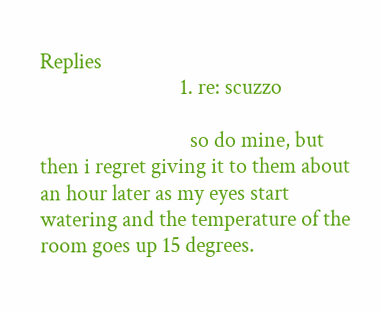Replies
                            1. re: scuzzo

                              so do mine, but then i regret giving it to them about an hour later as my eyes start watering and the temperature of the room goes up 15 degrees.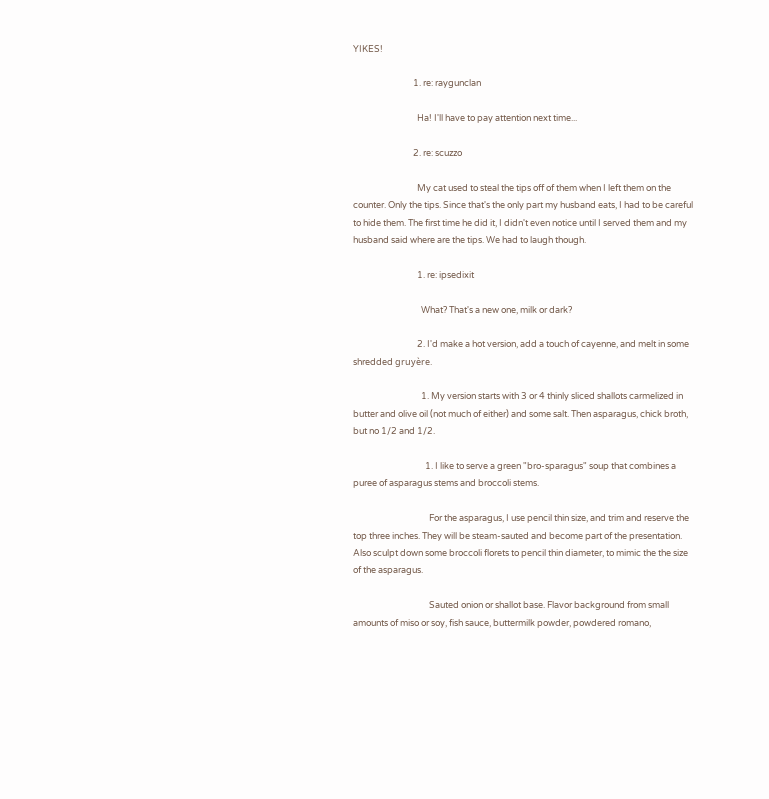YIKES!

                              1. re: raygunclan

                                Ha! I'll have to pay attention next time...

                              2. re: scuzzo

                                My cat used to steal the tips off of them when I left them on the counter. Only the tips. Since that's the only part my husband eats, I had to be careful to hide them. The first time he did it, I didn't even notice until I served them and my husband said where are the tips. We had to laugh though.

                                1. re: ipsedixit

                                  What? That's a new one, milk or dark?

                                2. I'd make a hot version, add a touch of cayenne, and melt in some shredded gruyère.

                                  1. My version starts with 3 or 4 thinly sliced shallots carmelized in butter and olive oil (not much of either) and some salt. Then asparagus, chick broth, but no 1/2 and 1/2.

                                    1. I like to serve a green "bro-sparagus" soup that combines a puree of asparagus stems and broccoli stems.

                                      For the asparagus, I use pencil thin size, and trim and reserve the top three inches. They will be steam-sauted and become part of the presentation. Also sculpt down some broccoli florets to pencil thin diameter, to mimic the the size of the asparagus.

                                      Sauted onion or shallot base. Flavor background from small amounts of miso or soy, fish sauce, buttermilk powder, powdered romano,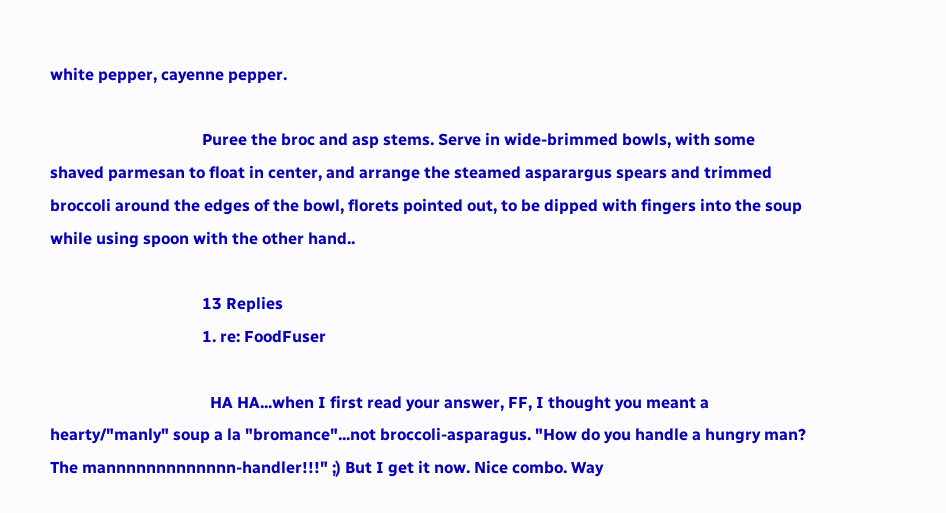white pepper, cayenne pepper.

                                      Puree the broc and asp stems. Serve in wide-brimmed bowls, with some shaved parmesan to float in center, and arrange the steamed asparargus spears and trimmed broccoli around the edges of the bowl, florets pointed out, to be dipped with fingers into the soup while using spoon with the other hand..

                                      13 Replies
                                      1. re: FoodFuser

                                        HA HA...when I first read your answer, FF, I thought you meant a hearty/"manly" soup a la "bromance"...not broccoli-asparagus. "How do you handle a hungry man? The mannnnnnnnnnnnn-handler!!!" ;) But I get it now. Nice combo. Way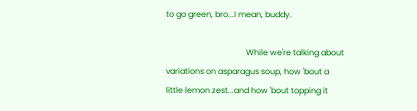to go green, bro...I mean, buddy.

                                        While we're talking about variations on asparagus soup, how 'bout a little lemon zest...and how 'bout topping it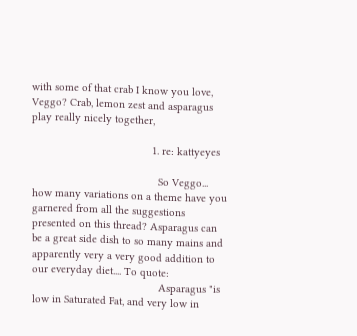with some of that crab I know you love, Veggo? Crab, lemon zest and asparagus play really nicely together,

                                        1. re: kattyeyes

                                          So Veggo... how many variations on a theme have you garnered from all the suggestions presented on this thread? Asparagus can be a great side dish to so many mains and apparently very a very good addition to our everyday diet.... To quote:
                                          Asparagus "is low in Saturated Fat, and very low in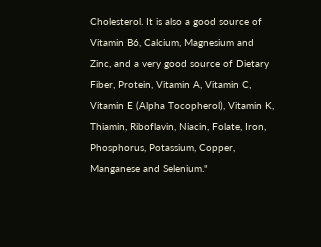Cholesterol. It is also a good source of Vitamin B6, Calcium, Magnesium and Zinc, and a very good source of Dietary Fiber, Protein, Vitamin A, Vitamin C, Vitamin E (Alpha Tocopherol), Vitamin K, Thiamin, Riboflavin, Niacin, Folate, Iron, Phosphorus, Potassium, Copper, Manganese and Selenium."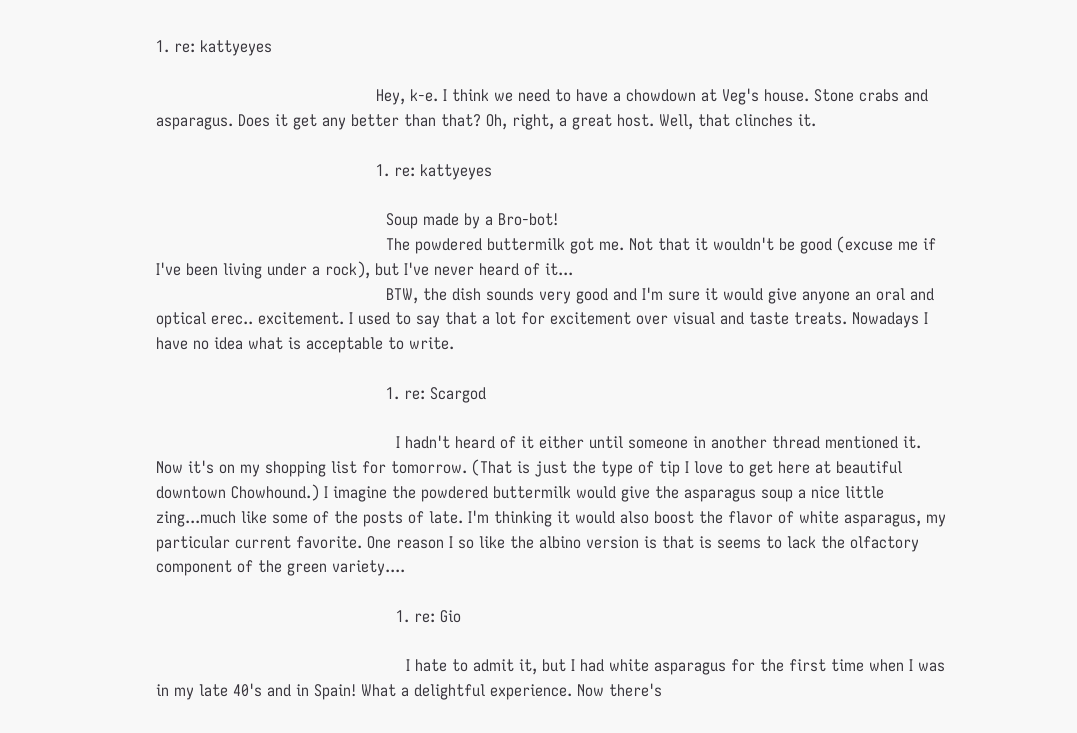1. re: kattyeyes

                                            Hey, k-e. I think we need to have a chowdown at Veg's house. Stone crabs and asparagus. Does it get any better than that? Oh, right, a great host. Well, that clinches it.

                                            1. re: kattyeyes

                                              Soup made by a Bro-bot!
                                              The powdered buttermilk got me. Not that it wouldn't be good (excuse me if I've been living under a rock), but I've never heard of it...
                                              BTW, the dish sounds very good and I'm sure it would give anyone an oral and optical erec.. excitement. I used to say that a lot for excitement over visual and taste treats. Nowadays I have no idea what is acceptable to write.

                                              1. re: Scargod

                                                I hadn't heard of it either until someone in another thread mentioned it. Now it's on my shopping list for tomorrow. (That is just the type of tip I love to get here at beautiful downtown Chowhound.) I imagine the powdered buttermilk would give the asparagus soup a nice little zing...much like some of the posts of late. I'm thinking it would also boost the flavor of white asparagus, my particular current favorite. One reason I so like the albino version is that is seems to lack the olfactory component of the green variety....

                                                1. re: Gio

                                                  I hate to admit it, but I had white asparagus for the first time when I was in my late 40's and in Spain! What a delightful experience. Now there's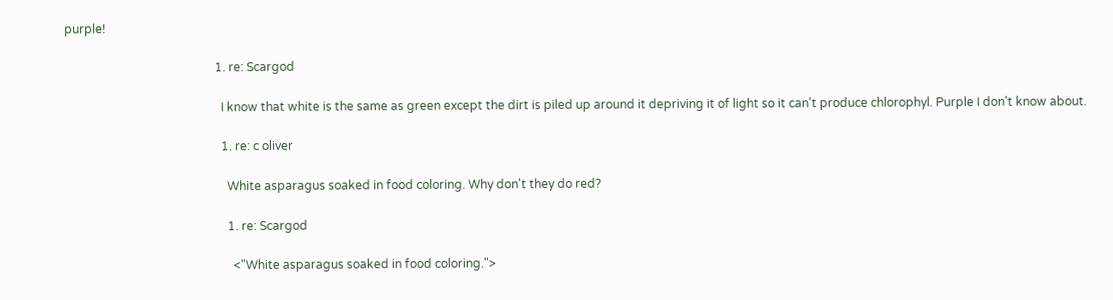purple!

                                                  1. re: Scargod

                                                    I know that white is the same as green except the dirt is piled up around it depriving it of light so it can't produce chlorophyl. Purple I don't know about.

                                                    1. re: c oliver

                                                      White asparagus soaked in food coloring. Why don't they do red?

                                                      1. re: Scargod

                                                        <"White asparagus soaked in food coloring.">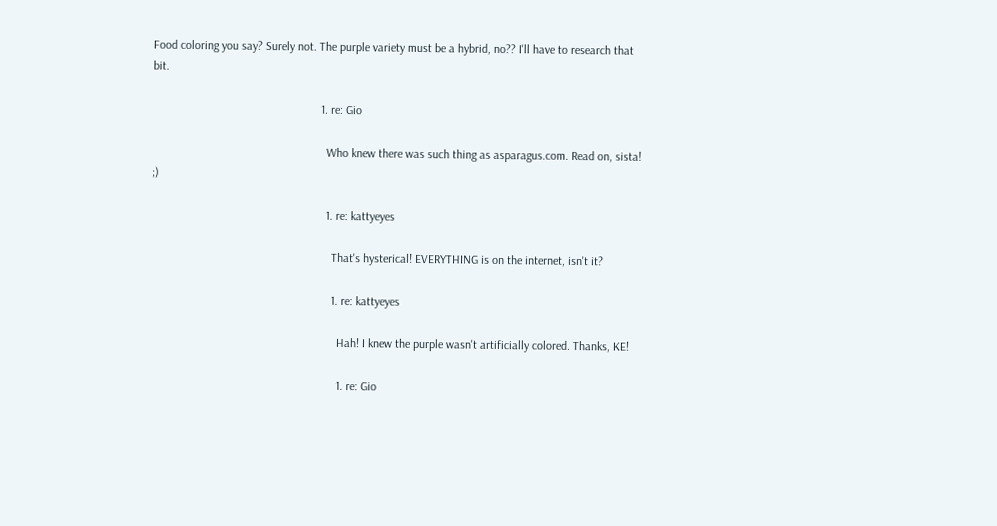Food coloring you say? Surely not. The purple variety must be a hybrid, no?? I'll have to research that bit.

                                                        1. re: Gio

                                                          Who knew there was such thing as asparagus.com. Read on, sista! ;)

                                                          1. re: kattyeyes

                                                            That's hysterical! EVERYTHING is on the internet, isn't it?

                                                            1. re: kattyeyes

                                                              Hah! I knew the purple wasn't artificially colored. Thanks, KE!

                                                              1. re: Gio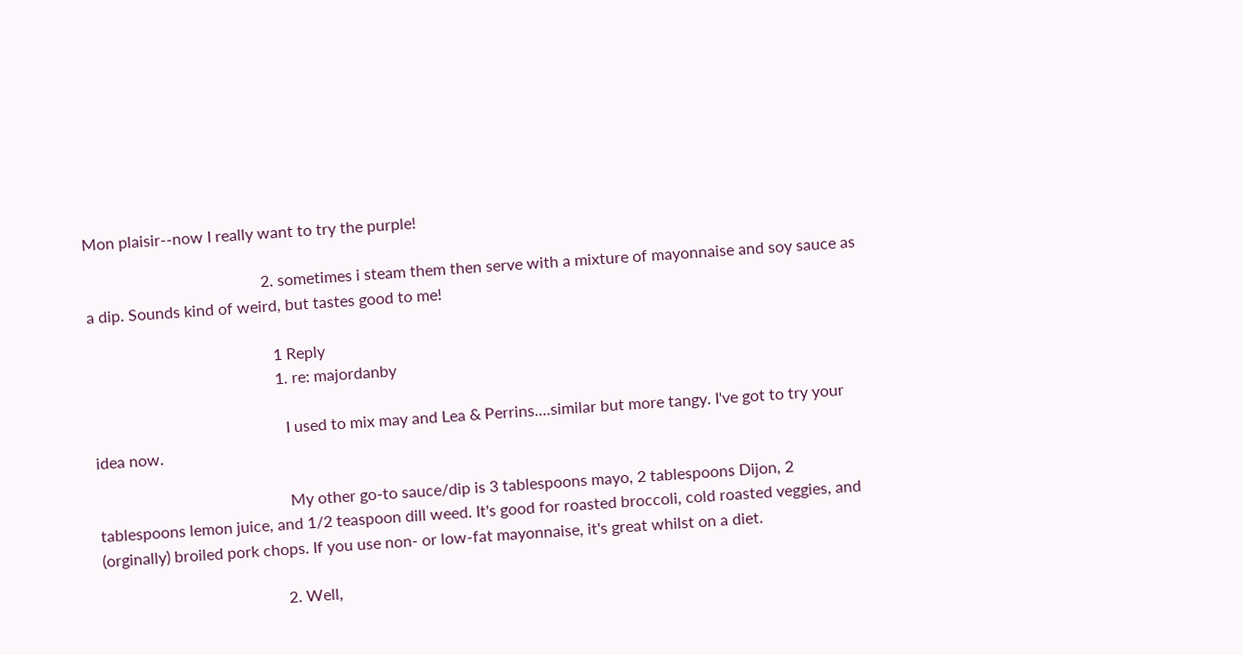Mon plaisir--now I really want to try the purple!

                                            2. sometimes i steam them then serve with a mixture of mayonnaise and soy sauce as a dip. Sounds kind of weird, but tastes good to me!

                                              1 Reply
                                              1. re: majordanby

                                                I used to mix may and Lea & Perrins....similar but more tangy. I've got to try your idea now.

                                                My other go-to sauce/dip is 3 tablespoons mayo, 2 tablespoons Dijon, 2 tablespoons lemon juice, and 1/2 teaspoon dill weed. It's good for roasted broccoli, cold roasted veggies, and (orginally) broiled pork chops. If you use non- or low-fat mayonnaise, it's great whilst on a diet.

                                              2. Well,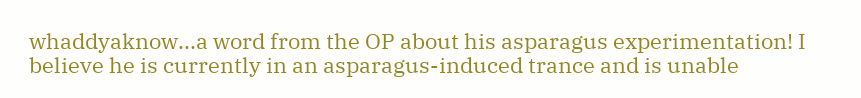whaddyaknow...a word from the OP about his asparagus experimentation! I believe he is currently in an asparagus-induced trance and is unable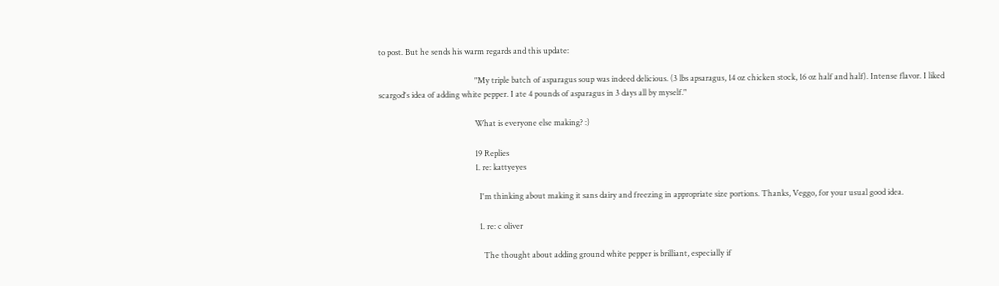to post. But he sends his warm regards and this update:

                                                "My triple batch of asparagus soup was indeed delicious. (3 lbs apsaragus, 14 oz chicken stock, 16 oz half and half). Intense flavor. I liked scargod's idea of adding white pepper. I ate 4 pounds of asparagus in 3 days all by myself."

                                                What is everyone else making? :)

                                                19 Replies
                                                1. re: kattyeyes

                                                  I'm thinking about making it sans dairy and freezing in appropriate size portions. Thanks, Veggo, for your usual good idea.

                                                  1. re: c oliver

                                                    The thought about adding ground white pepper is brilliant, especially if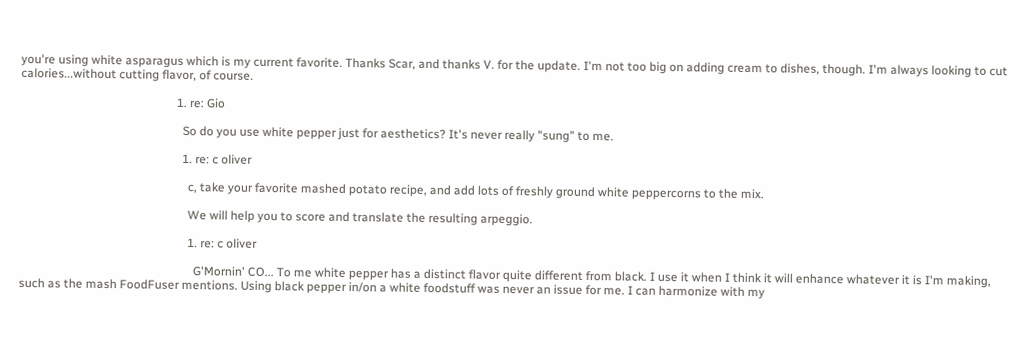you're using white asparagus which is my current favorite. Thanks Scar, and thanks V. for the update. I'm not too big on adding cream to dishes, though. I'm always looking to cut calories...without cutting flavor, of course.

                                                    1. re: Gio

                                                      So do you use white pepper just for aesthetics? It's never really "sung" to me.

                                                      1. re: c oliver

                                                        c, take your favorite mashed potato recipe, and add lots of freshly ground white peppercorns to the mix.

                                                        We will help you to score and translate the resulting arpeggio.

                                                        1. re: c oliver

                                                          G'Mornin' CO... To me white pepper has a distinct flavor quite different from black. I use it when I think it will enhance whatever it is I'm making, such as the mash FoodFuser mentions. Using black pepper in/on a white foodstuff was never an issue for me. I can harmonize with my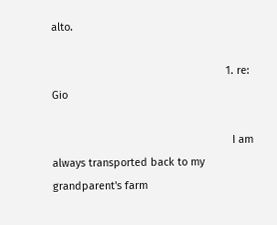alto.

                                                          1. re: Gio

                                                            I am always transported back to my grandparent's farm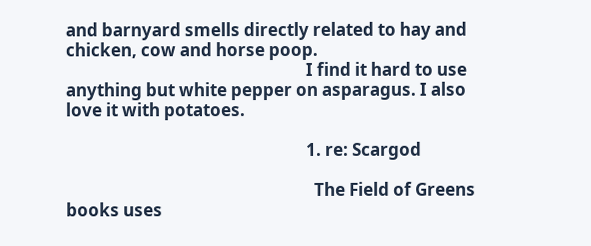and barnyard smells directly related to hay and chicken, cow and horse poop.
                                                            I find it hard to use anything but white pepper on asparagus. I also love it with potatoes.

                                                            1. re: Scargod

                                                              The Field of Greens books uses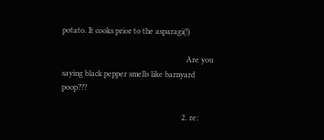potato. It cooks prior to the asparagi(!)

                                                              Are you saying black pepper smells like barnyard poop???

                                                            2. re: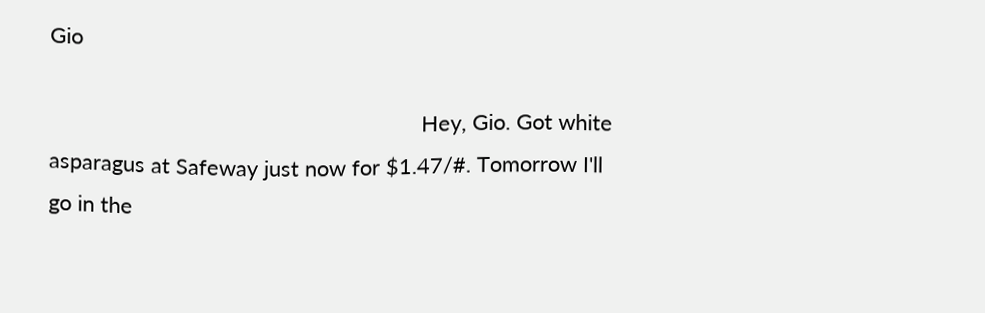Gio

                                                              Hey, Gio. Got white asparagus at Safeway just now for $1.47/#. Tomorrow I'll go in the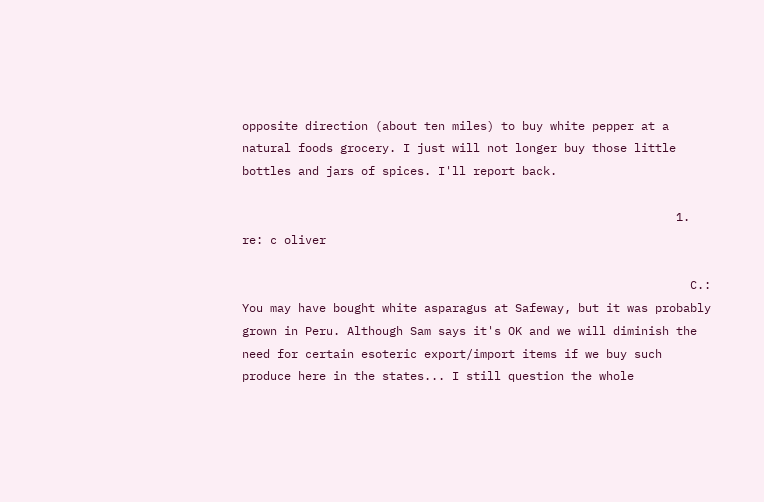opposite direction (about ten miles) to buy white pepper at a natural foods grocery. I just will not longer buy those little bottles and jars of spices. I'll report back.

                                                              1. re: c oliver

                                                                C.: You may have bought white asparagus at Safeway, but it was probably grown in Peru. Although Sam says it's OK and we will diminish the need for certain esoteric export/import items if we buy such produce here in the states... I still question the whole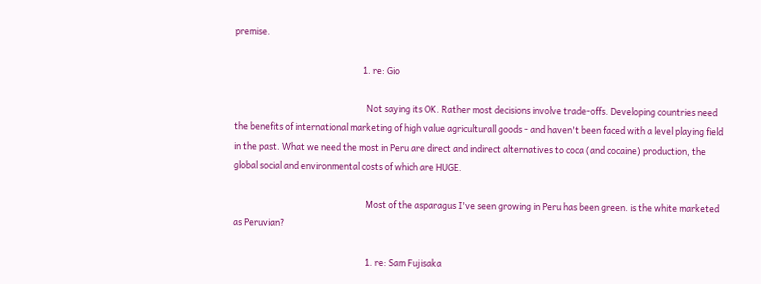premise.

                                                                1. re: Gio

                                                                  Not saying its OK. Rather most decisions involve trade-offs. Developing countries need the benefits of international marketing of high value agriculturall goods - and haven't been faced with a level playing field in the past. What we need the most in Peru are direct and indirect alternatives to coca (and cocaine) production, the global social and environmental costs of which are HUGE.

                                                                  Most of the asparagus I've seen growing in Peru has been green. is the white marketed as Peruvian?

                                                                  1. re: Sam Fujisaka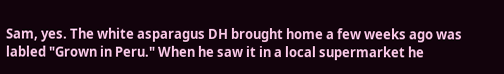Sam, yes. The white asparagus DH brought home a few weeks ago was labled "Grown in Peru." When he saw it in a local supermarket he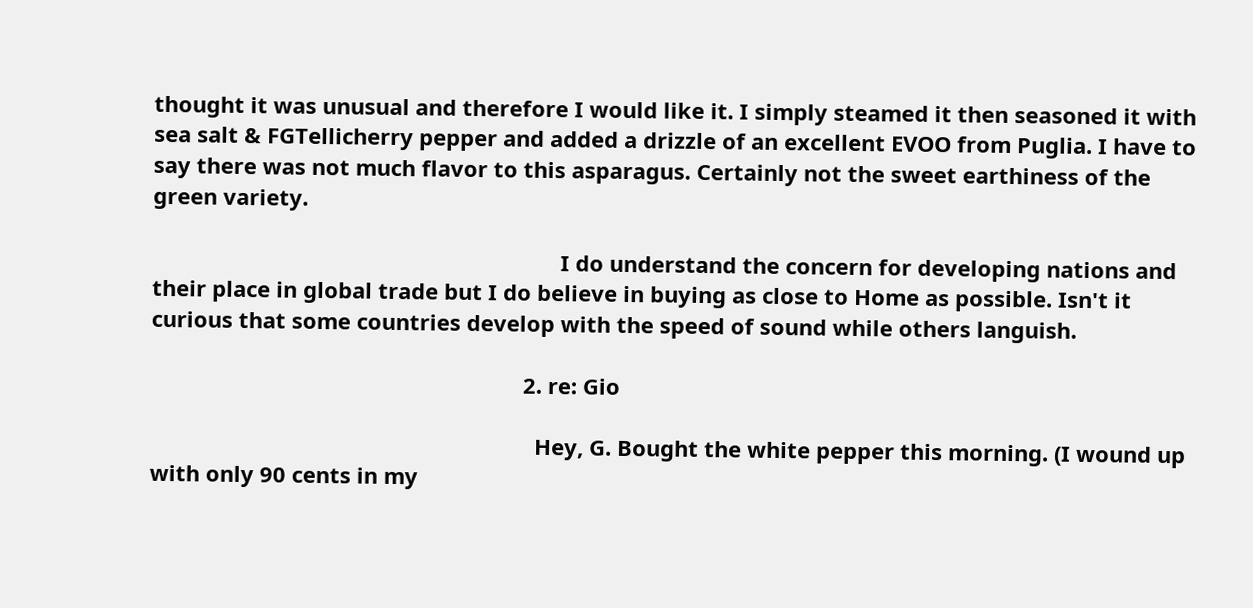thought it was unusual and therefore I would like it. I simply steamed it then seasoned it with sea salt & FGTellicherry pepper and added a drizzle of an excellent EVOO from Puglia. I have to say there was not much flavor to this asparagus. Certainly not the sweet earthiness of the green variety.

                                                                    I do understand the concern for developing nations and their place in global trade but I do believe in buying as close to Home as possible. Isn't it curious that some countries develop with the speed of sound while others languish.

                                                              2. re: Gio

                                                                Hey, G. Bought the white pepper this morning. (I wound up with only 90 cents in my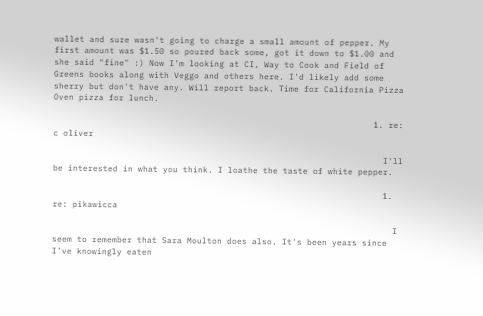wallet and sure wasn't going to charge a small amount of pepper. My first amount was $1.50 so poured back some, got it down to $1.00 and she said "fine" :) Now I'm looking at CI, Way to Cook and Field of Greens books along with Veggo and others here. I'd likely add some sherry but don't have any. Will report back. Time for California Pizza Oven pizza for lunch.

                                                                1. re: c oliver

                                                                  I'll be interested in what you think. I loathe the taste of white pepper.

                                                                  1. re: pikawicca

                                                                    I seem to remember that Sara Moulton does also. It's been years since I've knowingly eaten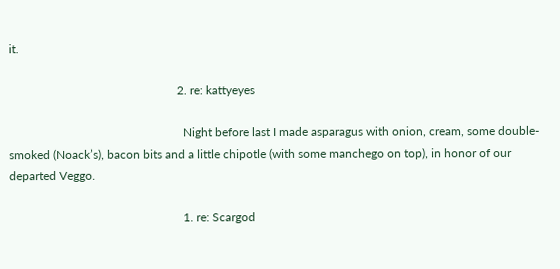it.

                                                        2. re: kattyeyes

                                                          Night before last I made asparagus with onion, cream, some double-smoked (Noack’s), bacon bits and a little chipotle (with some manchego on top), in honor of our departed Veggo.

                                                          1. re: Scargod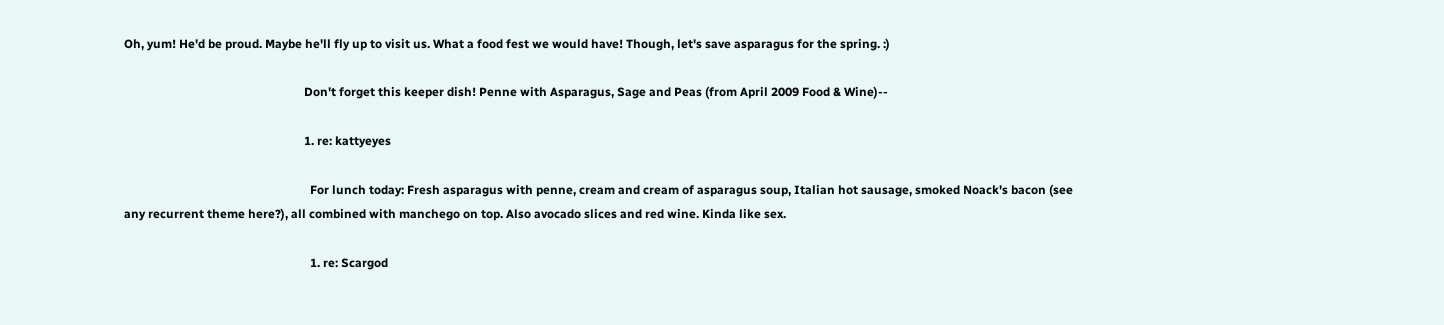Oh, yum! He'd be proud. Maybe he'll fly up to visit us. What a food fest we would have! Though, let's save asparagus for the spring. :)

                                                            Don't forget this keeper dish! Penne with Asparagus, Sage and Peas (from April 2009 Food & Wine)--

                                                            1. re: kattyeyes

                                                              For lunch today: Fresh asparagus with penne, cream and cream of asparagus soup, Italian hot sausage, smoked Noack's bacon (see any recurrent theme here?), all combined with manchego on top. Also avocado slices and red wine. Kinda like sex.

                                                              1. re: Scargod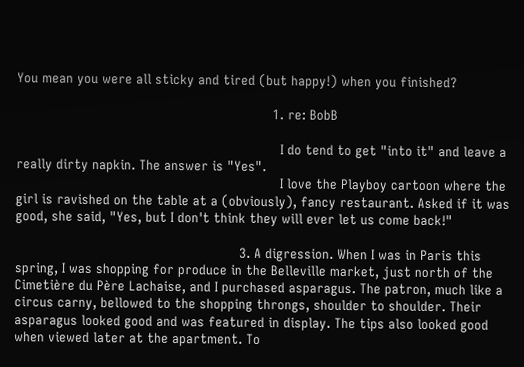You mean you were all sticky and tired (but happy!) when you finished?

                                                                1. re: BobB

                                                                  I do tend to get "into it" and leave a really dirty napkin. The answer is "Yes".
                                                                  I love the Playboy cartoon where the girl is ravished on the table at a (obviously), fancy restaurant. Asked if it was good, she said, "Yes, but I don't think they will ever let us come back!"

                                                        3. A digression. When I was in Paris this spring, I was shopping for produce in the Belleville market, just north of the Cimetière du Père Lachaise, and I purchased asparagus. The patron, much like a circus carny, bellowed to the shopping throngs, shoulder to shoulder. Their asparagus looked good and was featured in display. The tips also looked good when viewed later at the apartment. To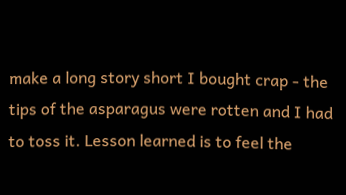make a long story short I bought crap - the tips of the asparagus were rotten and I had to toss it. Lesson learned is to feel the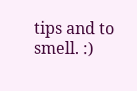tips and to smell. :)